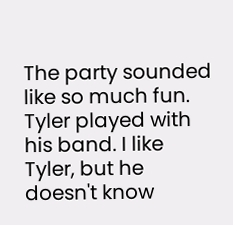The party sounded like so much fun. Tyler played with his band. I like Tyler, but he doesn't know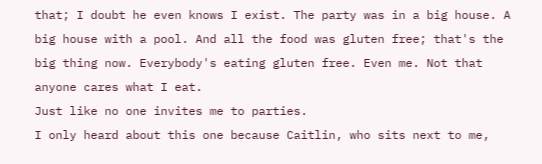that; I doubt he even knows I exist. The party was in a big house. A big house with a pool. And all the food was gluten free; that's the big thing now. Everybody's eating gluten free. Even me. Not that anyone cares what I eat.
Just like no one invites me to parties.
I only heard about this one because Caitlin, who sits next to me,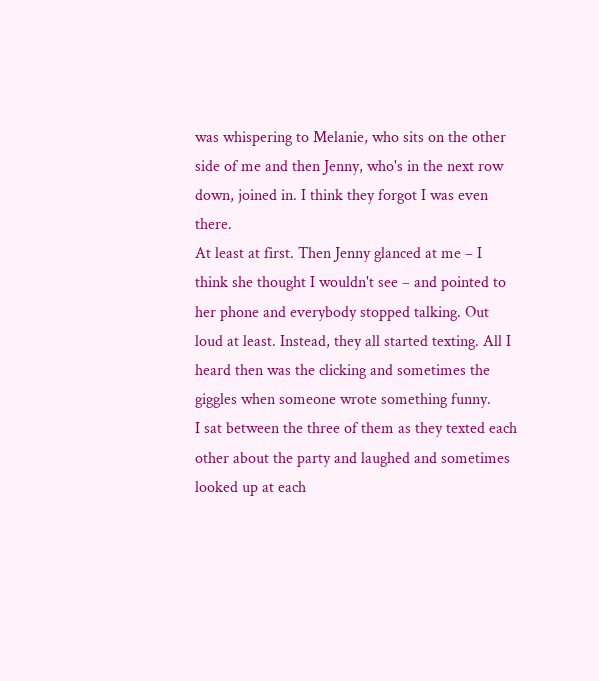was whispering to Melanie, who sits on the other side of me and then Jenny, who's in the next row down, joined in. I think they forgot I was even there.
At least at first. Then Jenny glanced at me – I think she thought I wouldn't see – and pointed to her phone and everybody stopped talking. Out loud at least. Instead, they all started texting. All I heard then was the clicking and sometimes the giggles when someone wrote something funny.
I sat between the three of them as they texted each other about the party and laughed and sometimes looked up at each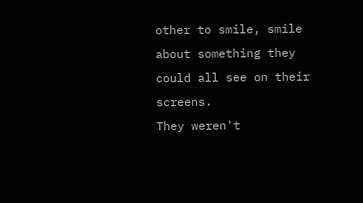other to smile, smile about something they could all see on their screens.
They weren't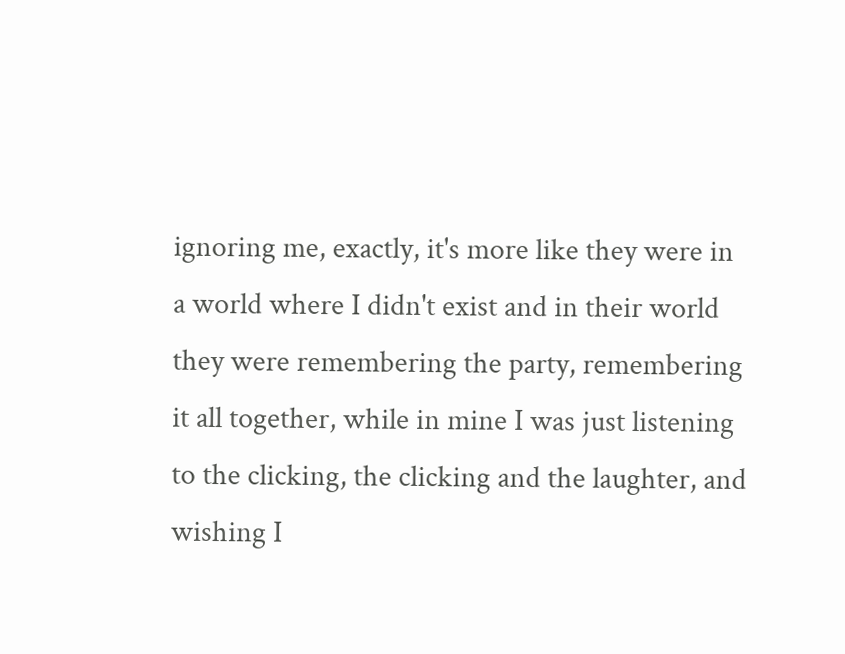ignoring me, exactly, it's more like they were in a world where I didn't exist and in their world they were remembering the party, remembering it all together, while in mine I was just listening to the clicking, the clicking and the laughter, and wishing I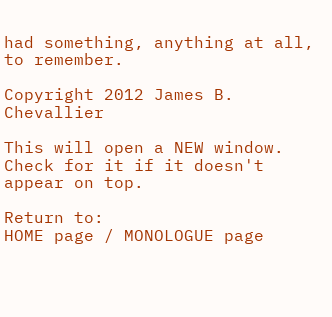had something, anything at all, to remember.

Copyright 2012 James B. Chevallier

This will open a NEW window.
Check for it if it doesn't appear on top.

Return to:
HOME page / MONOLOGUE page